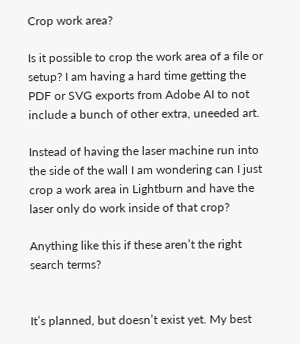Crop work area?

Is it possible to crop the work area of a file or setup? I am having a hard time getting the PDF or SVG exports from Adobe AI to not include a bunch of other extra, uneeded art.

Instead of having the laser machine run into the side of the wall I am wondering can I just crop a work area in Lightburn and have the laser only do work inside of that crop?

Anything like this if these aren’t the right search terms?


It’s planned, but doesn’t exist yet. My best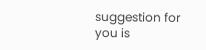suggestion for you is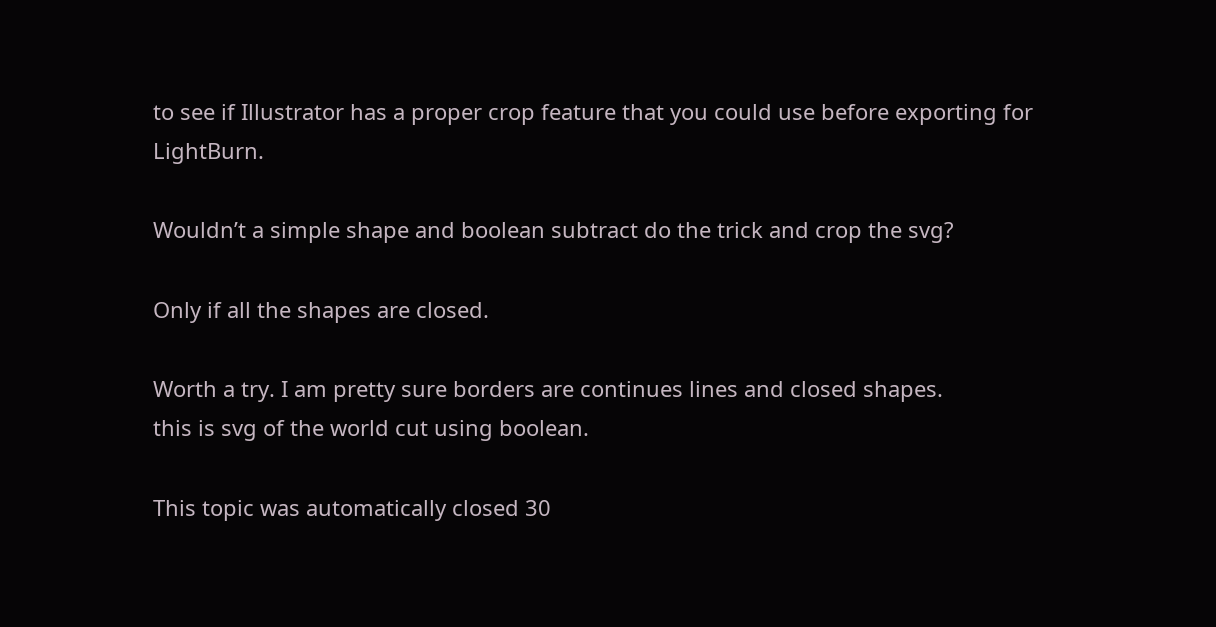to see if Illustrator has a proper crop feature that you could use before exporting for LightBurn.

Wouldn’t a simple shape and boolean subtract do the trick and crop the svg?

Only if all the shapes are closed.

Worth a try. I am pretty sure borders are continues lines and closed shapes.
this is svg of the world cut using boolean.

This topic was automatically closed 30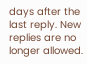days after the last reply. New replies are no longer allowed.